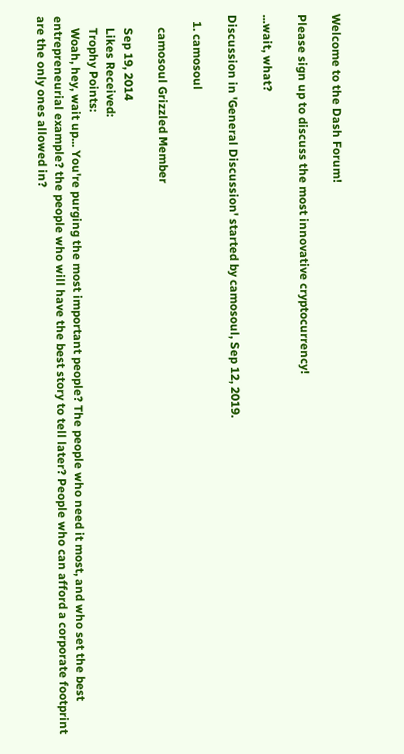Welcome to the Dash Forum!

Please sign up to discuss the most innovative cryptocurrency!

...wait, what?

Discussion in 'General Discussion' started by camosoul, Sep 12, 2019.

  1. camosoul

    camosoul Grizzled Member

    Sep 19, 2014
    Likes Received:
    Trophy Points:
    Woah, hey, wait up... You're purging the most important people? The people who need it most, and who set the best entrepreneurial example? the people who will have the best story to tell later? People who can afford a corporate footprint are the only ones allowed in?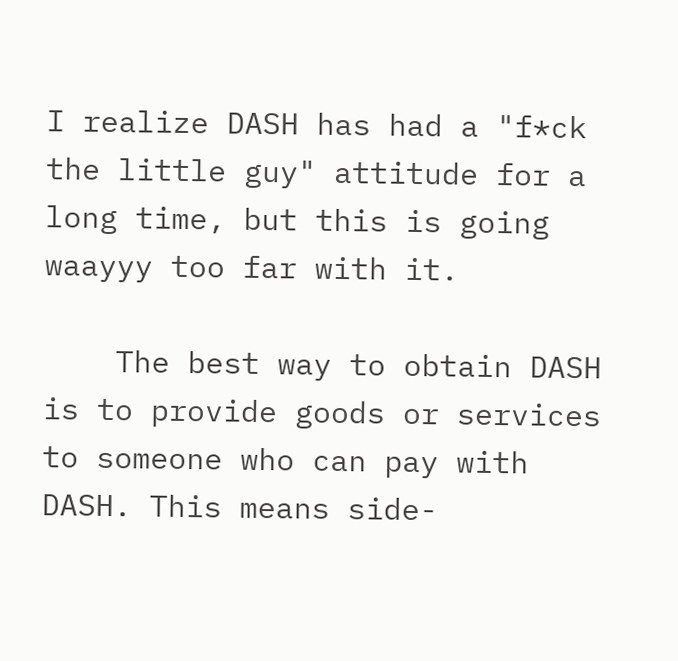I realize DASH has had a "f*ck the little guy" attitude for a long time, but this is going waayyy too far with it.

    The best way to obtain DASH is to provide goods or services to someone who can pay with DASH. This means side-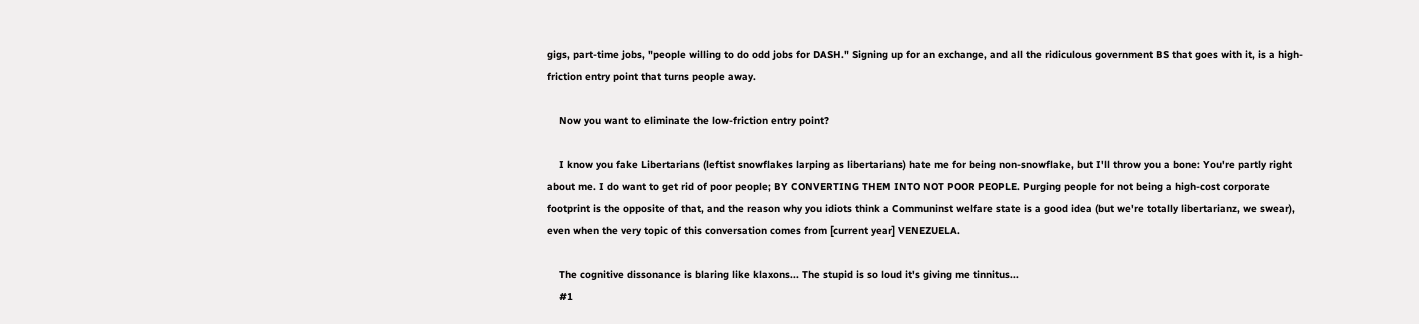gigs, part-time jobs, "people willing to do odd jobs for DASH." Signing up for an exchange, and all the ridiculous government BS that goes with it, is a high-friction entry point that turns people away.

    Now you want to eliminate the low-friction entry point?

    I know you fake Libertarians (leftist snowflakes larping as libertarians) hate me for being non-snowflake, but I'll throw you a bone: You're partly right about me. I do want to get rid of poor people; BY CONVERTING THEM INTO NOT POOR PEOPLE. Purging people for not being a high-cost corporate footprint is the opposite of that, and the reason why you idiots think a Communinst welfare state is a good idea (but we're totally libertarianz, we swear), even when the very topic of this conversation comes from [current year] VENEZUELA.

    The cognitive dissonance is blaring like klaxons... The stupid is so loud it's giving me tinnitus...
    #1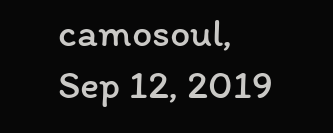camosoul, Sep 12, 2019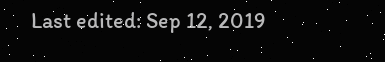Last edited: Sep 12, 2019